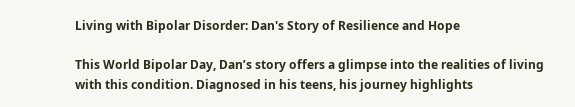Living with Bipolar Disorder: Dan's Story of Resilience and Hope

This World Bipolar Day, Dan’s story offers a glimpse into the realities of living with this condition. Diagnosed in his teens, his journey highlights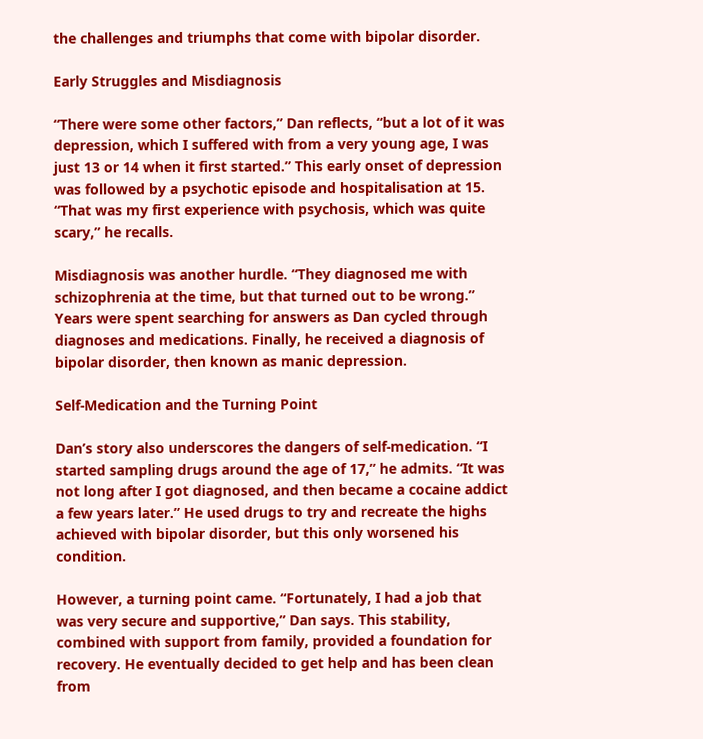the challenges and triumphs that come with bipolar disorder.

Early Struggles and Misdiagnosis

“There were some other factors,” Dan reflects, “but a lot of it was depression, which I suffered with from a very young age, I was just 13 or 14 when it first started.” This early onset of depression was followed by a psychotic episode and hospitalisation at 15. “That was my first experience with psychosis, which was quite scary,” he recalls.

Misdiagnosis was another hurdle. “They diagnosed me with schizophrenia at the time, but that turned out to be wrong.” Years were spent searching for answers as Dan cycled through diagnoses and medications. Finally, he received a diagnosis of bipolar disorder, then known as manic depression.

Self-Medication and the Turning Point

Dan’s story also underscores the dangers of self-medication. “I started sampling drugs around the age of 17,” he admits. “It was not long after I got diagnosed, and then became a cocaine addict a few years later.” He used drugs to try and recreate the highs achieved with bipolar disorder, but this only worsened his condition.

However, a turning point came. “Fortunately, I had a job that was very secure and supportive,” Dan says. This stability, combined with support from family, provided a foundation for recovery. He eventually decided to get help and has been clean from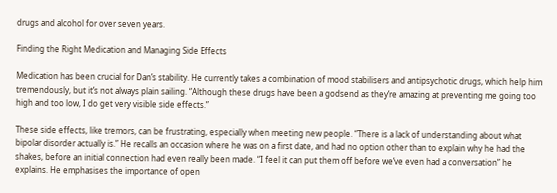drugs and alcohol for over seven years.

Finding the Right Medication and Managing Side Effects

Medication has been crucial for Dan’s stability. He currently takes a combination of mood stabilisers and antipsychotic drugs, which help him tremendously, but it’s not always plain sailing. “Although these drugs have been a godsend as they’re amazing at preventing me going too high and too low, I do get very visible side effects.”

These side effects, like tremors, can be frustrating, especially when meeting new people. “There is a lack of understanding about what bipolar disorder actually is.” He recalls an occasion where he was on a first date, and had no option other than to explain why he had the shakes, before an initial connection had even really been made. “I feel it can put them off before we’ve even had a conversation” he explains. He emphasises the importance of open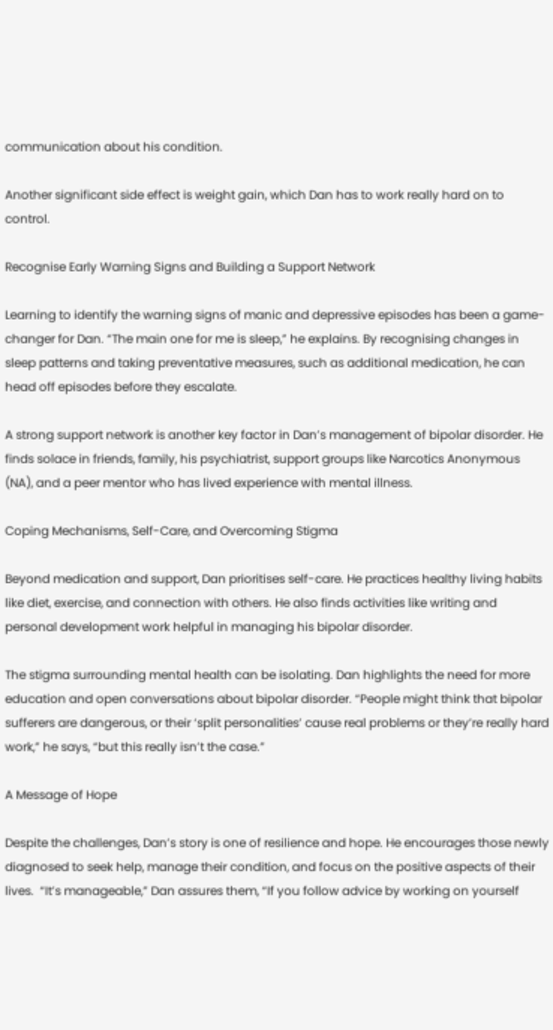communication about his condition.

Another significant side effect is weight gain, which Dan has to work really hard on to control.

Recognise Early Warning Signs and Building a Support Network

Learning to identify the warning signs of manic and depressive episodes has been a game-changer for Dan. “The main one for me is sleep,” he explains. By recognising changes in sleep patterns and taking preventative measures, such as additional medication, he can head off episodes before they escalate.

A strong support network is another key factor in Dan’s management of bipolar disorder. He finds solace in friends, family, his psychiatrist, support groups like Narcotics Anonymous (NA), and a peer mentor who has lived experience with mental illness.

Coping Mechanisms, Self-Care, and Overcoming Stigma

Beyond medication and support, Dan prioritises self-care. He practices healthy living habits like diet, exercise, and connection with others. He also finds activities like writing and personal development work helpful in managing his bipolar disorder.

The stigma surrounding mental health can be isolating. Dan highlights the need for more education and open conversations about bipolar disorder. “People might think that bipolar sufferers are dangerous, or their ‘split personalities’ cause real problems or they’re really hard work,” he says, “but this really isn’t the case.”

A Message of Hope

Despite the challenges, Dan’s story is one of resilience and hope. He encourages those newly diagnosed to seek help, manage their condition, and focus on the positive aspects of their lives.  “It’s manageable,” Dan assures them, “If you follow advice by working on yourself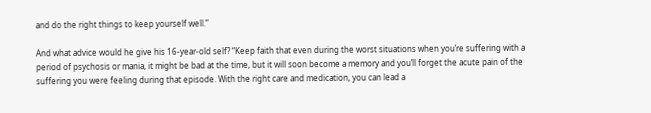and do the right things to keep yourself well.”

And what advice would he give his 16-year-old self? “Keep faith that even during the worst situations when you’re suffering with a period of psychosis or mania, it might be bad at the time, but it will soon become a memory and you’ll forget the acute pain of the suffering you were feeling during that episode. With the right care and medication, you can lead a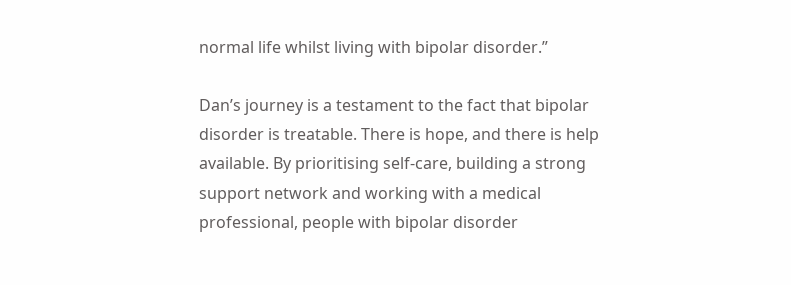normal life whilst living with bipolar disorder.”

Dan’s journey is a testament to the fact that bipolar disorder is treatable. There is hope, and there is help available. By prioritising self-care, building a strong support network and working with a medical professional, people with bipolar disorder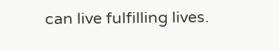can live fulfilling lives.